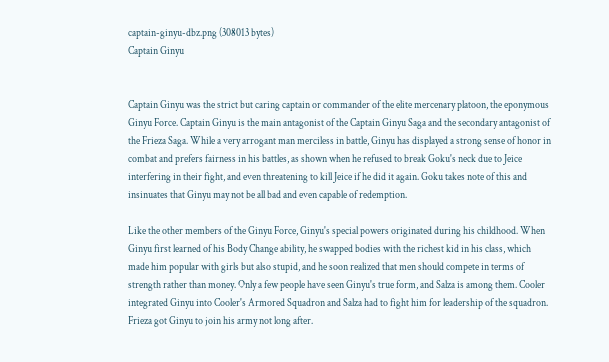captain-ginyu-dbz.png (308013 bytes)
Captain Ginyu


Captain Ginyu was the strict but caring captain or commander of the elite mercenary platoon, the eponymous Ginyu Force. Captain Ginyu is the main antagonist of the Captain Ginyu Saga and the secondary antagonist of the Frieza Saga. While a very arrogant man merciless in battle, Ginyu has displayed a strong sense of honor in combat and prefers fairness in his battles, as shown when he refused to break Goku's neck due to Jeice interfering in their fight, and even threatening to kill Jeice if he did it again. Goku takes note of this and insinuates that Ginyu may not be all bad and even capable of redemption.

Like the other members of the Ginyu Force, Ginyu's special powers originated during his childhood. When Ginyu first learned of his Body Change ability, he swapped bodies with the richest kid in his class, which made him popular with girls but also stupid, and he soon realized that men should compete in terms of strength rather than money. Only a few people have seen Ginyu's true form, and Salza is among them. Cooler integrated Ginyu into Cooler's Armored Squadron and Salza had to fight him for leadership of the squadron. Frieza got Ginyu to join his army not long after.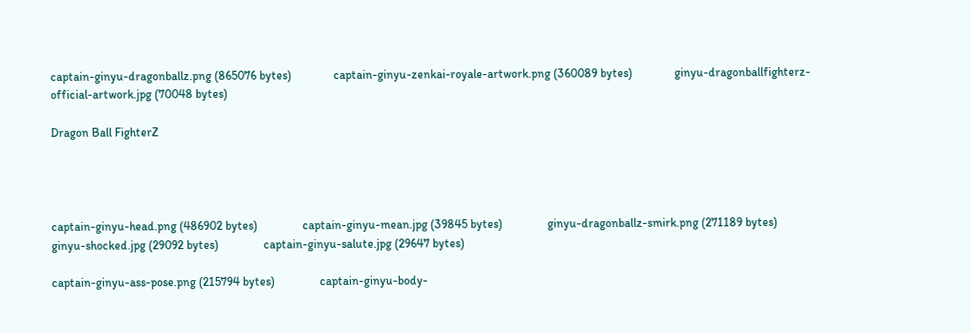captain-ginyu-dragonballz.png (865076 bytes)              captain-ginyu-zenkai-royale-artwork.png (360089 bytes)              ginyu-dragonballfighterz-official-artwork.jpg (70048 bytes)

Dragon Ball FighterZ




captain-ginyu-head.png (486902 bytes)               captain-ginyu-mean.jpg (39845 bytes)               ginyu-dragonballz-smirk.png (271189 bytes)               ginyu-shocked.jpg (29092 bytes)               captain-ginyu-salute.jpg (29647 bytes)

captain-ginyu-ass-pose.png (215794 bytes)               captain-ginyu-body-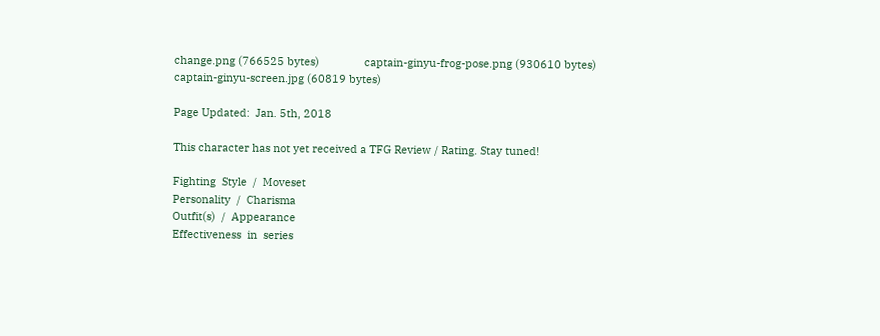change.png (766525 bytes)               captain-ginyu-frog-pose.png (930610 bytes)               captain-ginyu-screen.jpg (60819 bytes)

Page Updated:  Jan. 5th, 2018

This character has not yet received a TFG Review / Rating. Stay tuned!

Fighting  Style  /  Moveset
Personality  /  Charisma
Outfit(s)  /  Appearance
Effectiveness  in  series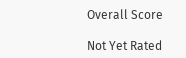Overall Score

Not Yet Rated